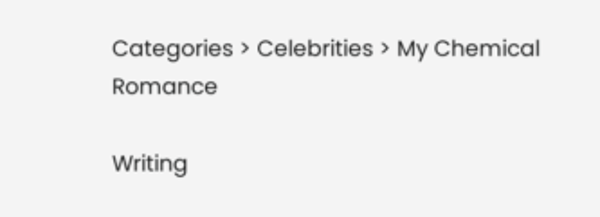Categories > Celebrities > My Chemical Romance

Writing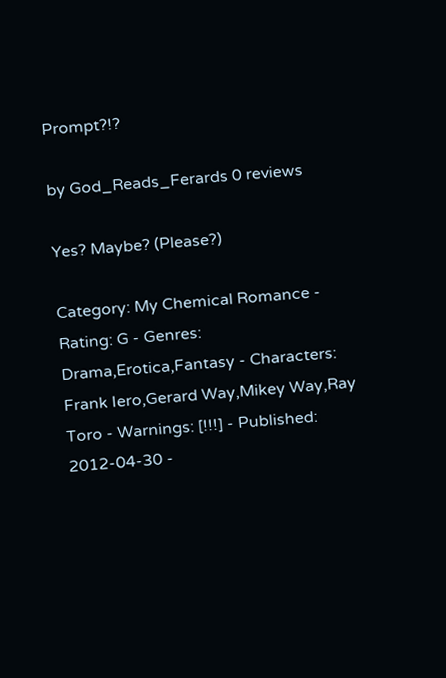Prompt?!?

by God_Reads_Ferards 0 reviews

Yes? Maybe? (Please?)

Category: My Chemical Romance - Rating: G - Genres: Drama,Erotica,Fantasy - Characters: Frank Iero,Gerard Way,Mikey Way,Ray Toro - Warnings: [!!!] - Published: 2012-04-30 -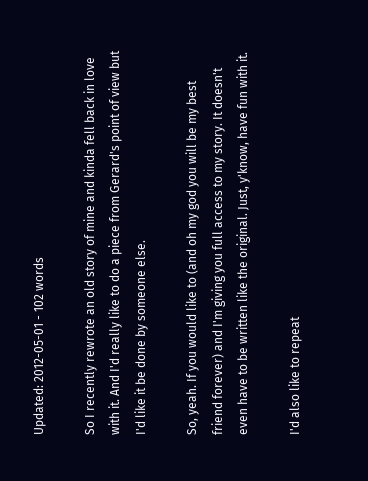Updated: 2012-05-01 - 102 words

So I recently rewrote an old story of mine and kinda fell back in love with it. And I'd really like to do a piece from Gerard's point of view but I'd like it be done by someone else.

So, yeah. If you would like to (and oh my god you will be my best friend forever) and I'm giving you full access to my story. It doesn't even have to be written like the original. Just, y'know, have fun with it.

I'd also like to repeat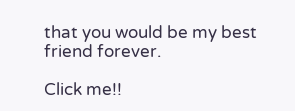that you would be my best friend forever.

Click me!!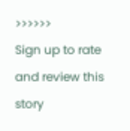>>>>>>
Sign up to rate and review this story